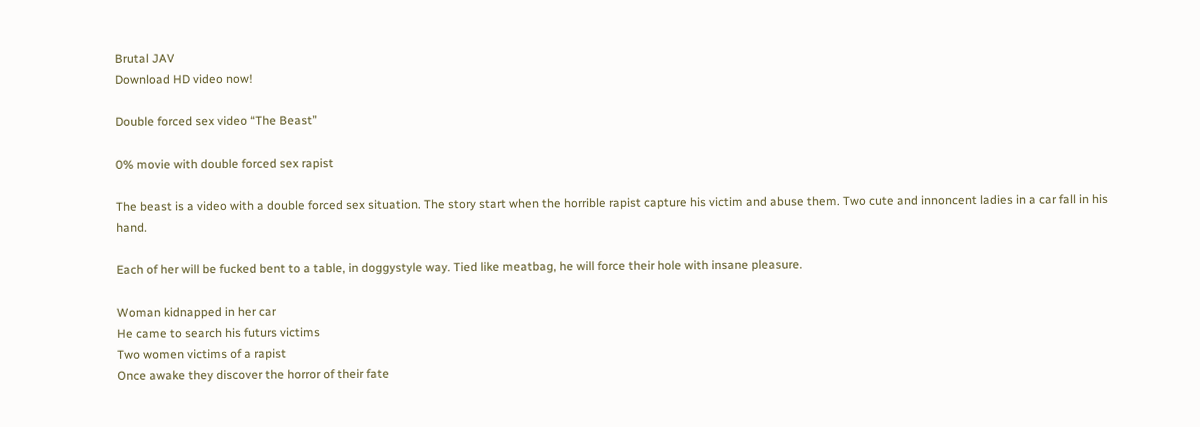Brutal JAV
Download HD video now!

Double forced sex video “The Beast”

0% movie with double forced sex rapist

The beast is a video with a double forced sex situation. The story start when the horrible rapist capture his victim and abuse them. Two cute and innoncent ladies in a car fall in his hand.

Each of her will be fucked bent to a table, in doggystyle way. Tied like meatbag, he will force their hole with insane pleasure.

Woman kidnapped in her car
He came to search his futurs victims
Two women victims of a rapist
Once awake they discover the horror of their fate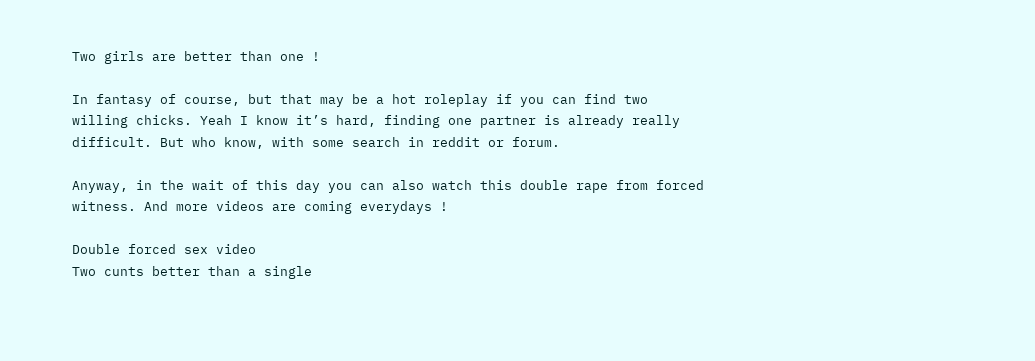Two girls are better than one !

In fantasy of course, but that may be a hot roleplay if you can find two willing chicks. Yeah I know it’s hard, finding one partner is already really difficult. But who know, with some search in reddit or forum.

Anyway, in the wait of this day you can also watch this double rape from forced witness. And more videos are coming everydays !

Double forced sex video
Two cunts better than a single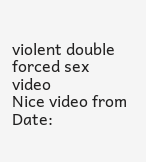violent double forced sex video
Nice video from
Date: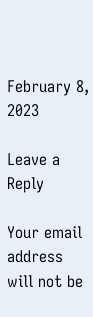February 8, 2023

Leave a Reply

Your email address will not be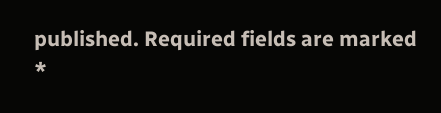published. Required fields are marked *